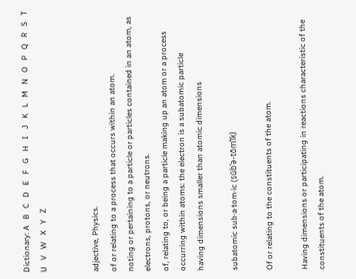Dictionary: A   B   C   D   E   F   G   H   I   J   K   L   M   N   O   P   Q   R   S   T   U   V   W   X   Y   Z


adjective, Physics.
of or relating to a process that occurs within an atom.
noting or pertaining to a particle or particles contained in an atom, as electrons, protons, or neutrons.
of, relating to, or being a particle making up an atom or a process occurring within atoms: the electron is a subatomic particle
having dimensions smaller than atomic dimensions

subatomic sub·a·tom·ic (sŭb’ə-tŏm’ĭk)

Of or relating to the constituents of the atom.

Having dimensions or participating in reactions characteristic of the constituents of the atom.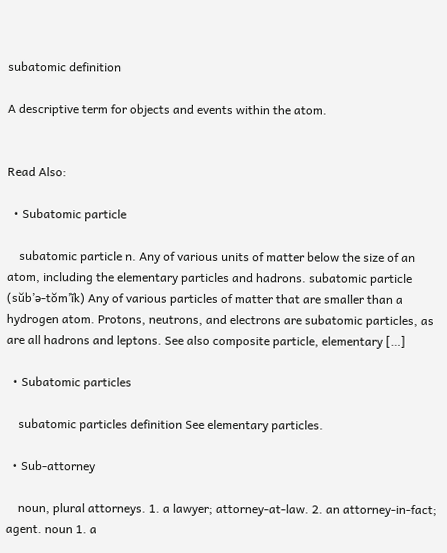subatomic definition

A descriptive term for objects and events within the atom.


Read Also:

  • Subatomic particle

    subatomic particle n. Any of various units of matter below the size of an atom, including the elementary particles and hadrons. subatomic particle (sŭb’ə-tŏm’ĭk) Any of various particles of matter that are smaller than a hydrogen atom. Protons, neutrons, and electrons are subatomic particles, as are all hadrons and leptons. See also composite particle, elementary […]

  • Subatomic particles

    subatomic particles definition See elementary particles.

  • Sub-attorney

    noun, plural attorneys. 1. a lawyer; attorney-at-law. 2. an attorney-in-fact; agent. noun 1. a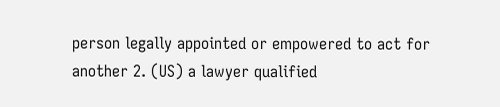person legally appointed or empowered to act for another 2. (US) a lawyer qualified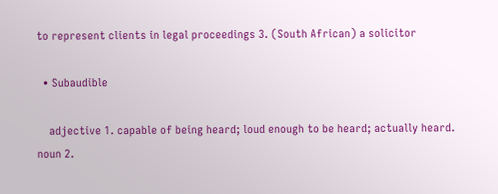to represent clients in legal proceedings 3. (South African) a solicitor

  • Subaudible

    adjective 1. capable of being heard; loud enough to be heard; actually heard. noun 2.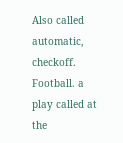Also called automatic, checkoff. Football. a play called at the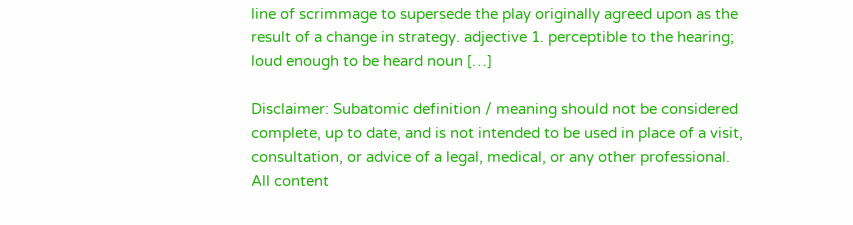line of scrimmage to supersede the play originally agreed upon as the result of a change in strategy. adjective 1. perceptible to the hearing; loud enough to be heard noun […]

Disclaimer: Subatomic definition / meaning should not be considered complete, up to date, and is not intended to be used in place of a visit, consultation, or advice of a legal, medical, or any other professional. All content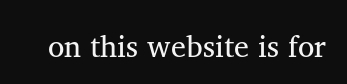on this website is for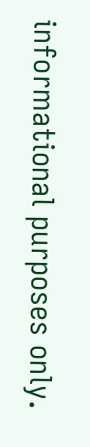informational purposes only.